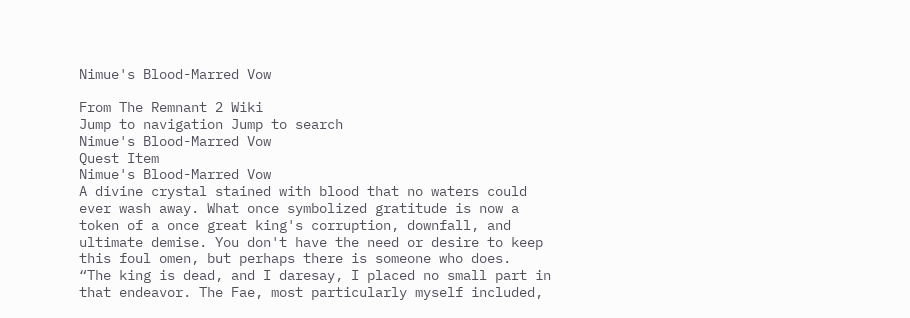Nimue's Blood-Marred Vow

From The Remnant 2 Wiki
Jump to navigation Jump to search
Nimue's Blood-Marred Vow
Quest Item
Nimue's Blood-Marred Vow
A divine crystal stained with blood that no waters could ever wash away. What once symbolized gratitude is now a token of a once great king's corruption, downfall, and ultimate demise. You don't have the need or desire to keep this foul omen, but perhaps there is someone who does.
“The king is dead, and I daresay, I placed no small part in that endeavor. The Fae, most particularly myself included,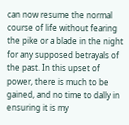can now resume the normal course of life without fearing the pike or a blade in the night for any supposed betrayals of the past. In this upset of power, there is much to be gained, and no time to dally in ensuring it is my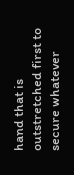hand that is outstretched first to secure whatever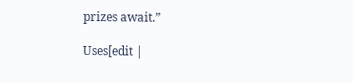prizes await.”

Uses[edit |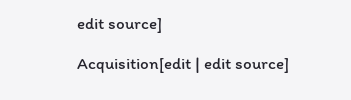edit source]

Acquisition[edit | edit source]